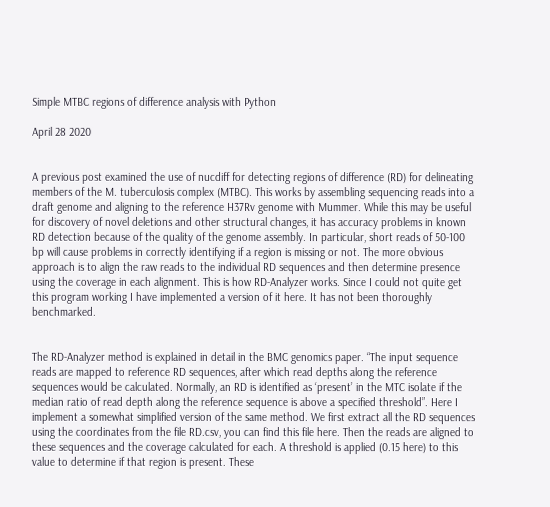Simple MTBC regions of difference analysis with Python

April 28 2020


A previous post examined the use of nucdiff for detecting regions of difference (RD) for delineating members of the M. tuberculosis complex (MTBC). This works by assembling sequencing reads into a draft genome and aligning to the reference H37Rv genome with Mummer. While this may be useful for discovery of novel deletions and other structural changes, it has accuracy problems in known RD detection because of the quality of the genome assembly. In particular, short reads of 50-100 bp will cause problems in correctly identifying if a region is missing or not. The more obvious approach is to align the raw reads to the individual RD sequences and then determine presence using the coverage in each alignment. This is how RD-Analyzer works. Since I could not quite get this program working I have implemented a version of it here. It has not been thoroughly benchmarked.


The RD-Analyzer method is explained in detail in the BMC genomics paper. “The input sequence reads are mapped to reference RD sequences, after which read depths along the reference sequences would be calculated. Normally, an RD is identified as ‘present’ in the MTC isolate if the median ratio of read depth along the reference sequence is above a specified threshold”. Here I implement a somewhat simplified version of the same method. We first extract all the RD sequences using the coordinates from the file RD.csv, you can find this file here. Then the reads are aligned to these sequences and the coverage calculated for each. A threshold is applied (0.15 here) to this value to determine if that region is present. These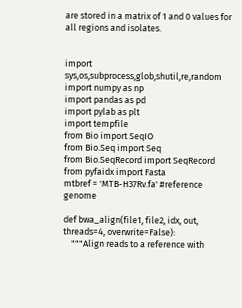are stored in a matrix of 1 and 0 values for all regions and isolates.


import sys,os,subprocess,glob,shutil,re,random
import numpy as np
import pandas as pd
import pylab as plt
import tempfile
from Bio import SeqIO
from Bio.Seq import Seq
from Bio.SeqRecord import SeqRecord
from pyfaidx import Fasta
mtbref = 'MTB-H37Rv.fa' #reference genome

def bwa_align(file1, file2, idx, out, threads=4, overwrite=False):
    """Align reads to a reference with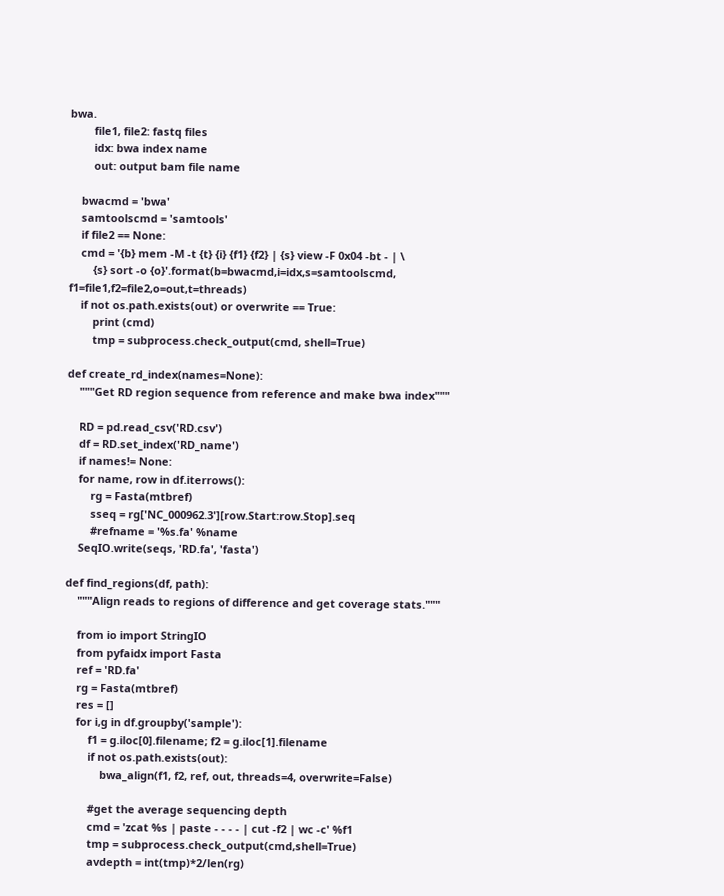bwa.
        file1, file2: fastq files
        idx: bwa index name
        out: output bam file name

    bwacmd = 'bwa'
    samtoolscmd = 'samtools'
    if file2 == None:
    cmd = '{b} mem -M -t {t} {i} {f1} {f2} | {s} view -F 0x04 -bt - | \
        {s} sort -o {o}'.format(b=bwacmd,i=idx,s=samtoolscmd, f1=file1,f2=file2,o=out,t=threads)
    if not os.path.exists(out) or overwrite == True:
        print (cmd)
        tmp = subprocess.check_output(cmd, shell=True)

def create_rd_index(names=None):
    """Get RD region sequence from reference and make bwa index"""

    RD = pd.read_csv('RD.csv')
    df = RD.set_index('RD_name')
    if names!= None:
    for name, row in df.iterrows():
        rg = Fasta(mtbref)
        sseq = rg['NC_000962.3'][row.Start:row.Stop].seq
        #refname = '%s.fa' %name
    SeqIO.write(seqs, 'RD.fa', 'fasta')

def find_regions(df, path):
    """Align reads to regions of difference and get coverage stats."""

    from io import StringIO
    from pyfaidx import Fasta
    ref = 'RD.fa'
    rg = Fasta(mtbref)
    res = []
    for i,g in df.groupby('sample'):
        f1 = g.iloc[0].filename; f2 = g.iloc[1].filename
        if not os.path.exists(out):
            bwa_align(f1, f2, ref, out, threads=4, overwrite=False)

        #get the average sequencing depth
        cmd = 'zcat %s | paste - - - - | cut -f2 | wc -c' %f1
        tmp = subprocess.check_output(cmd,shell=True)
        avdepth = int(tmp)*2/len(rg)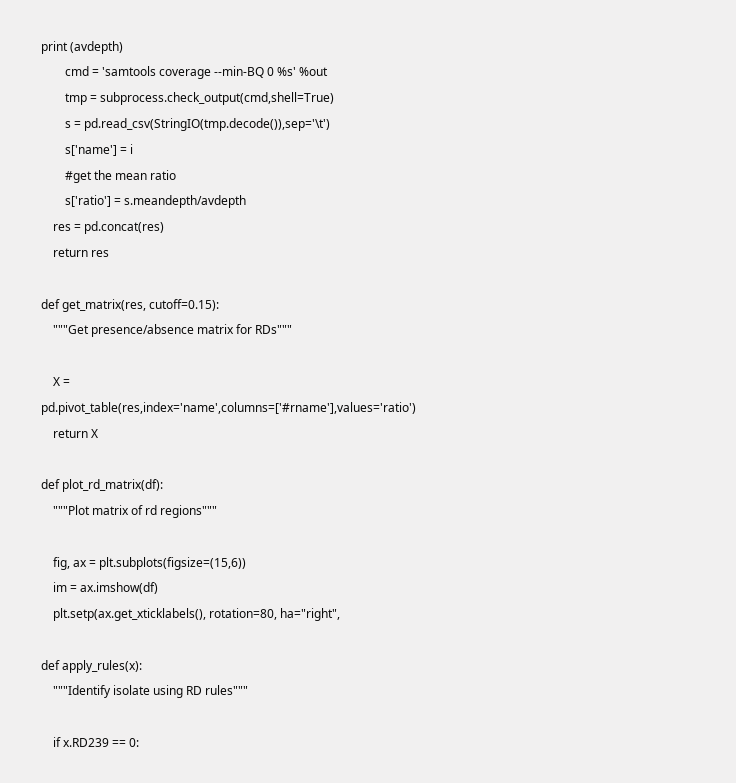print (avdepth)
        cmd = 'samtools coverage --min-BQ 0 %s' %out
        tmp = subprocess.check_output(cmd,shell=True)
        s = pd.read_csv(StringIO(tmp.decode()),sep='\t')
        s['name'] = i
        #get the mean ratio
        s['ratio'] = s.meandepth/avdepth
    res = pd.concat(res)
    return res

def get_matrix(res, cutoff=0.15):
    """Get presence/absence matrix for RDs"""

    X = pd.pivot_table(res,index='name',columns=['#rname'],values='ratio')
    return X

def plot_rd_matrix(df):
    """Plot matrix of rd regions"""

    fig, ax = plt.subplots(figsize=(15,6))
    im = ax.imshow(df)
    plt.setp(ax.get_xticklabels(), rotation=80, ha="right",

def apply_rules(x):
    """Identify isolate using RD rules"""

    if x.RD239 == 0: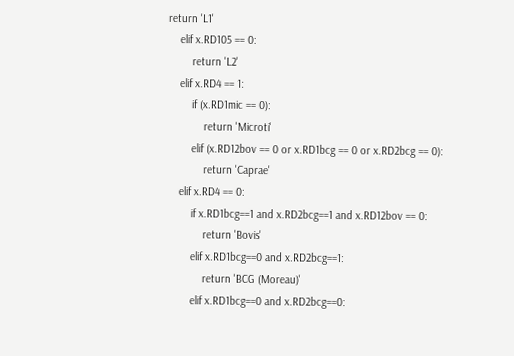return 'L1'
    elif x.RD105 == 0:
        return 'L2'
    elif x.RD4 == 1:
        if (x.RD1mic == 0):
            return 'Microti'
        elif (x.RD12bov == 0 or x.RD1bcg == 0 or x.RD2bcg == 0):
            return 'Caprae'
    elif x.RD4 == 0:
        if x.RD1bcg==1 and x.RD2bcg==1 and x.RD12bov == 0:
            return 'Bovis'
        elif x.RD1bcg==0 and x.RD2bcg==1:
            return 'BCG (Moreau)'
        elif x.RD1bcg==0 and x.RD2bcg==0: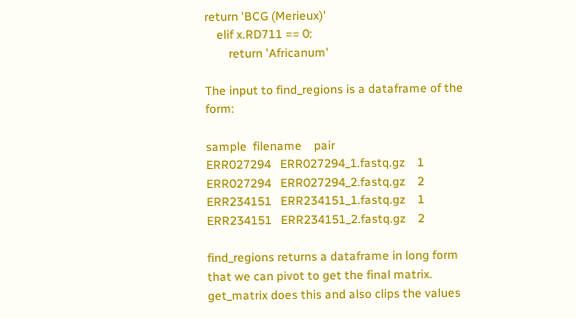return 'BCG (Merieux)'
    elif x.RD711 == 0:
        return 'Africanum'

The input to find_regions is a dataframe of the form:

sample  filename    pair
ERR027294   ERR027294_1.fastq.gz    1
ERR027294   ERR027294_2.fastq.gz    2
ERR234151   ERR234151_1.fastq.gz    1
ERR234151   ERR234151_2.fastq.gz    2

find_regions returns a dataframe in long form that we can pivot to get the final matrix. get_matrix does this and also clips the values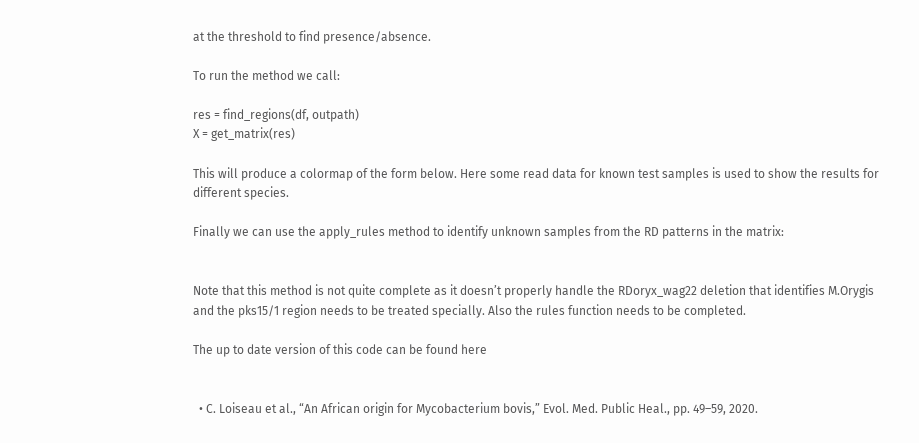at the threshold to find presence/absence.

To run the method we call:

res = find_regions(df, outpath)
X = get_matrix(res)

This will produce a colormap of the form below. Here some read data for known test samples is used to show the results for different species.

Finally we can use the apply_rules method to identify unknown samples from the RD patterns in the matrix:


Note that this method is not quite complete as it doesn’t properly handle the RDoryx_wag22 deletion that identifies M.Orygis and the pks15/1 region needs to be treated specially. Also the rules function needs to be completed.

The up to date version of this code can be found here


  • C. Loiseau et al., “An African origin for Mycobacterium bovis,” Evol. Med. Public Heal., pp. 49–59, 2020.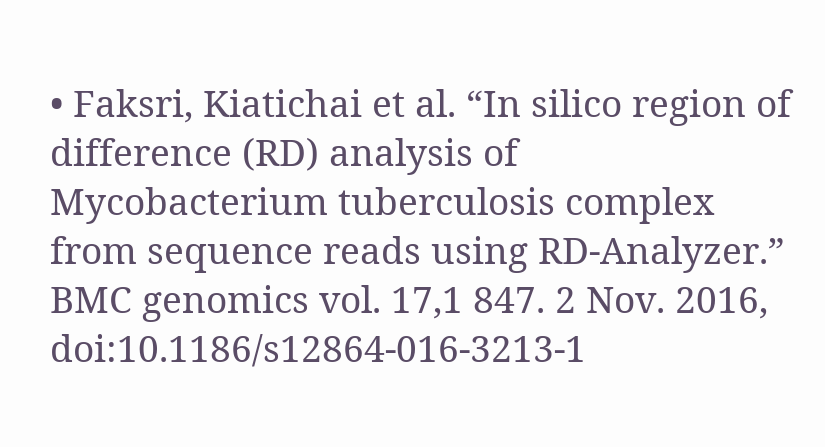• Faksri, Kiatichai et al. “In silico region of difference (RD) analysis of Mycobacterium tuberculosis complex from sequence reads using RD-Analyzer.” BMC genomics vol. 17,1 847. 2 Nov. 2016, doi:10.1186/s12864-016-3213-1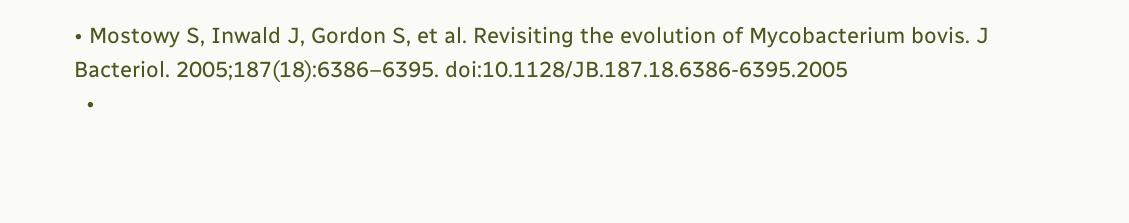• Mostowy S, Inwald J, Gordon S, et al. Revisiting the evolution of Mycobacterium bovis. J Bacteriol. 2005;187(18):6386–6395. doi:10.1128/JB.187.18.6386-6395.2005
  •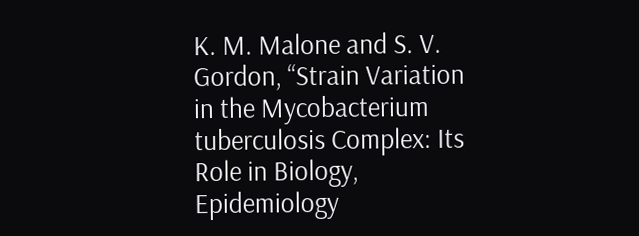K. M. Malone and S. V. Gordon, “Strain Variation in the Mycobacterium tuberculosis Complex: Its Role in Biology, Epidemiology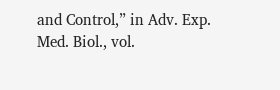and Control,” in Adv. Exp. Med. Biol., vol.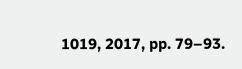1019, 2017, pp. 79–93.